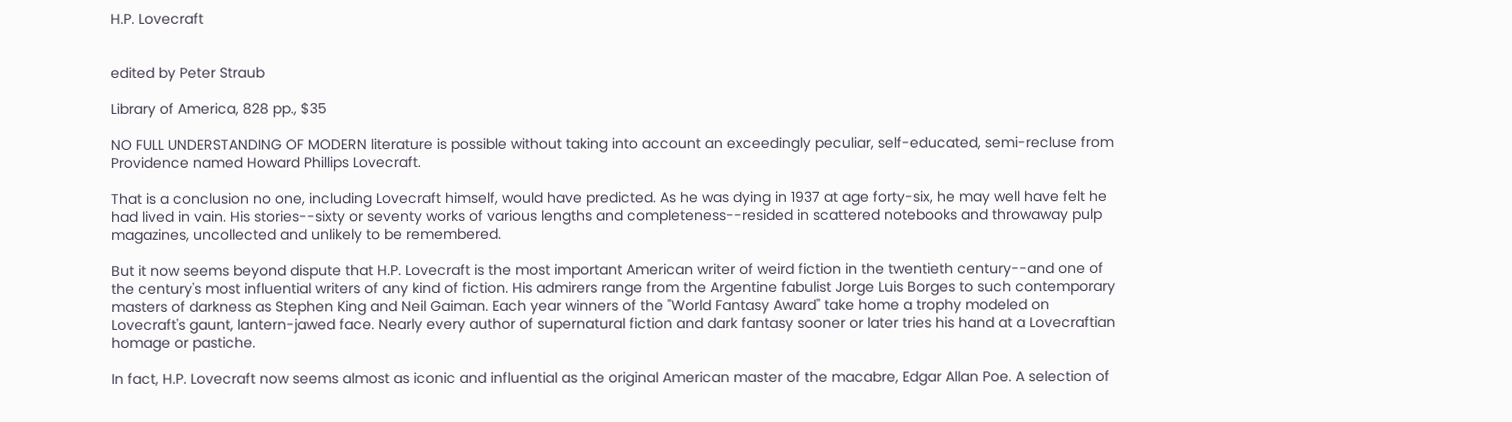H.P. Lovecraft


edited by Peter Straub

Library of America, 828 pp., $35

NO FULL UNDERSTANDING OF MODERN literature is possible without taking into account an exceedingly peculiar, self-educated, semi-recluse from Providence named Howard Phillips Lovecraft.

That is a conclusion no one, including Lovecraft himself, would have predicted. As he was dying in 1937 at age forty-six, he may well have felt he had lived in vain. His stories--sixty or seventy works of various lengths and completeness--resided in scattered notebooks and throwaway pulp magazines, uncollected and unlikely to be remembered.

But it now seems beyond dispute that H.P. Lovecraft is the most important American writer of weird fiction in the twentieth century--and one of the century's most influential writers of any kind of fiction. His admirers range from the Argentine fabulist Jorge Luis Borges to such contemporary masters of darkness as Stephen King and Neil Gaiman. Each year winners of the "World Fantasy Award" take home a trophy modeled on Lovecraft's gaunt, lantern-jawed face. Nearly every author of supernatural fiction and dark fantasy sooner or later tries his hand at a Lovecraftian homage or pastiche.

In fact, H.P. Lovecraft now seems almost as iconic and influential as the original American master of the macabre, Edgar Allan Poe. A selection of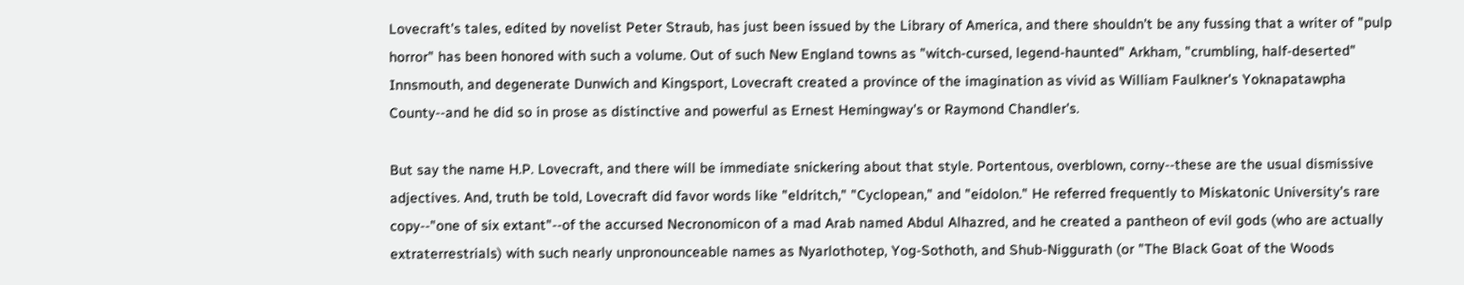Lovecraft's tales, edited by novelist Peter Straub, has just been issued by the Library of America, and there shouldn't be any fussing that a writer of "pulp horror" has been honored with such a volume. Out of such New England towns as "witch-cursed, legend-haunted" Arkham, "crumbling, half-deserted" Innsmouth, and degenerate Dunwich and Kingsport, Lovecraft created a province of the imagination as vivid as William Faulkner's Yoknapatawpha County--and he did so in prose as distinctive and powerful as Ernest Hemingway's or Raymond Chandler's.

But say the name H.P. Lovecraft, and there will be immediate snickering about that style. Portentous, overblown, corny--these are the usual dismissive adjectives. And, truth be told, Lovecraft did favor words like "eldritch," "Cyclopean," and "eidolon." He referred frequently to Miskatonic University's rare copy--"one of six extant"--of the accursed Necronomicon of a mad Arab named Abdul Alhazred, and he created a pantheon of evil gods (who are actually extraterrestrials) with such nearly unpronounceable names as Nyarlothotep, Yog-Sothoth, and Shub-Niggurath (or "The Black Goat of the Woods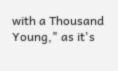with a Thousand Young," as it's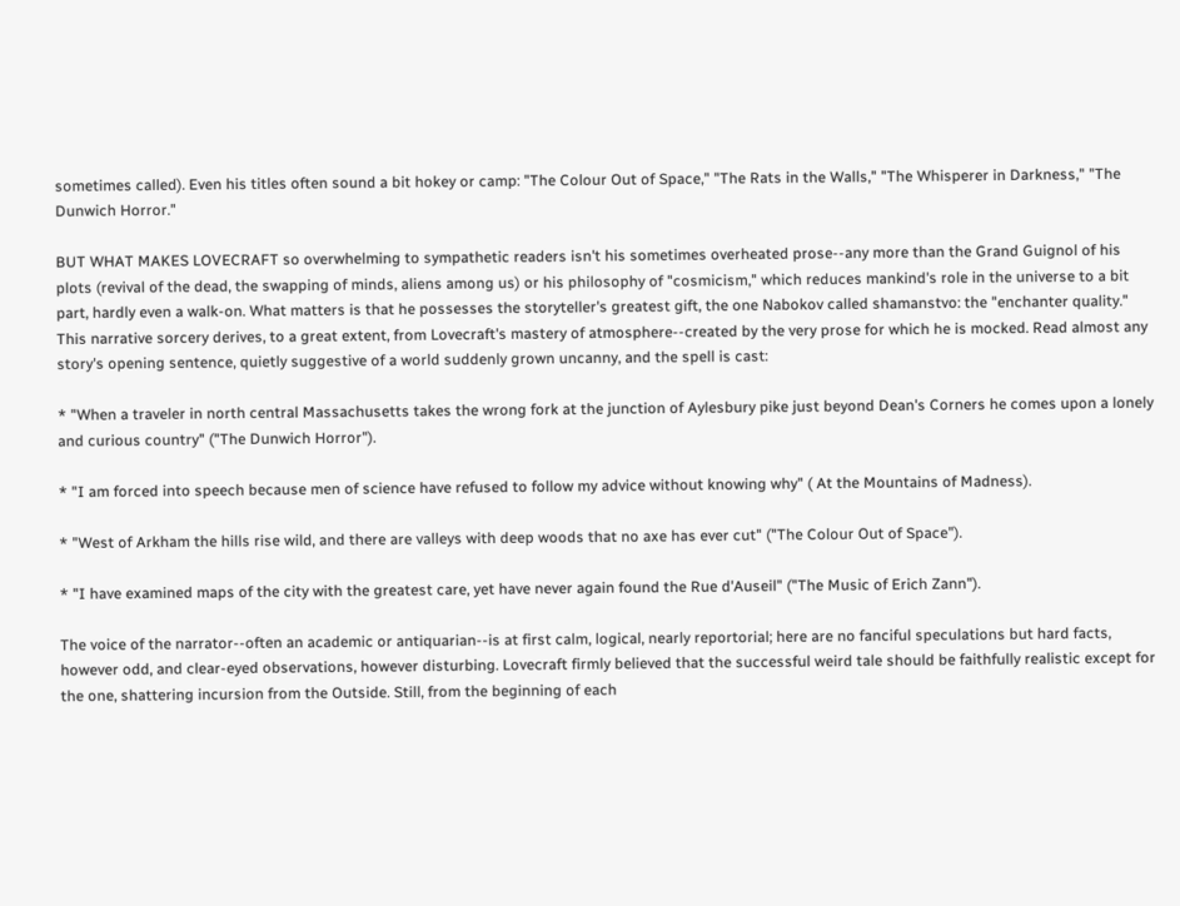sometimes called). Even his titles often sound a bit hokey or camp: "The Colour Out of Space," "The Rats in the Walls," "The Whisperer in Darkness," "The Dunwich Horror."

BUT WHAT MAKES LOVECRAFT so overwhelming to sympathetic readers isn't his sometimes overheated prose--any more than the Grand Guignol of his plots (revival of the dead, the swapping of minds, aliens among us) or his philosophy of "cosmicism," which reduces mankind's role in the universe to a bit part, hardly even a walk-on. What matters is that he possesses the storyteller's greatest gift, the one Nabokov called shamanstvo: the "enchanter quality." This narrative sorcery derives, to a great extent, from Lovecraft's mastery of atmosphere--created by the very prose for which he is mocked. Read almost any story's opening sentence, quietly suggestive of a world suddenly grown uncanny, and the spell is cast:

* "When a traveler in north central Massachusetts takes the wrong fork at the junction of Aylesbury pike just beyond Dean's Corners he comes upon a lonely and curious country" ("The Dunwich Horror").

* "I am forced into speech because men of science have refused to follow my advice without knowing why" ( At the Mountains of Madness).

* "West of Arkham the hills rise wild, and there are valleys with deep woods that no axe has ever cut" ("The Colour Out of Space").

* "I have examined maps of the city with the greatest care, yet have never again found the Rue d'Auseil" ("The Music of Erich Zann").

The voice of the narrator--often an academic or antiquarian--is at first calm, logical, nearly reportorial; here are no fanciful speculations but hard facts, however odd, and clear-eyed observations, however disturbing. Lovecraft firmly believed that the successful weird tale should be faithfully realistic except for the one, shattering incursion from the Outside. Still, from the beginning of each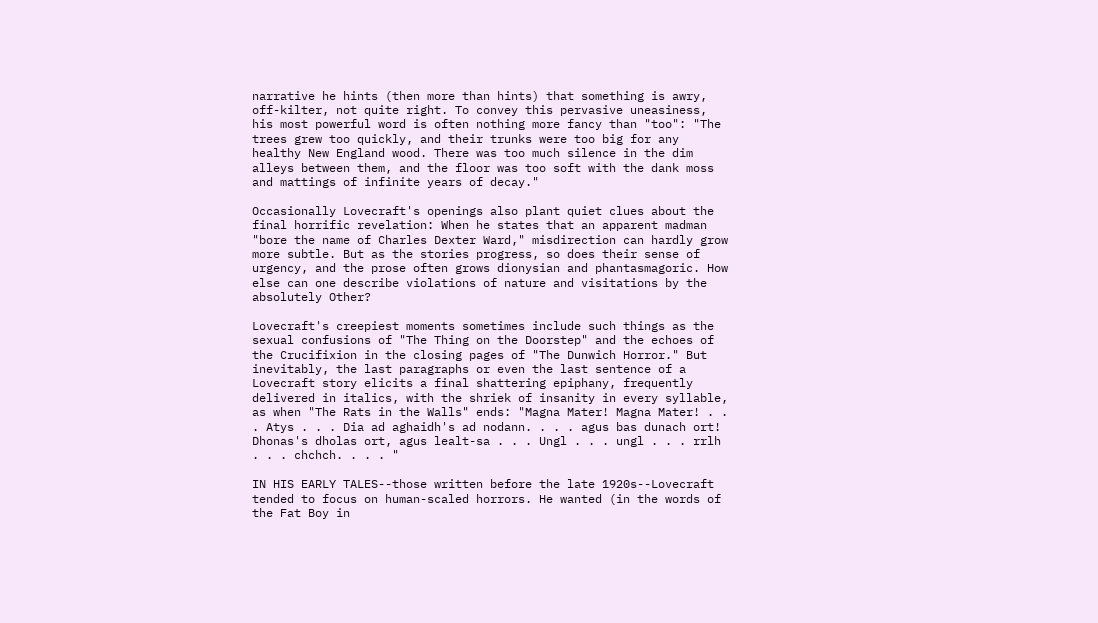narrative he hints (then more than hints) that something is awry, off-kilter, not quite right. To convey this pervasive uneasiness, his most powerful word is often nothing more fancy than "too": "The trees grew too quickly, and their trunks were too big for any healthy New England wood. There was too much silence in the dim alleys between them, and the floor was too soft with the dank moss and mattings of infinite years of decay."

Occasionally Lovecraft's openings also plant quiet clues about the final horrific revelation: When he states that an apparent madman "bore the name of Charles Dexter Ward," misdirection can hardly grow more subtle. But as the stories progress, so does their sense of urgency, and the prose often grows dionysian and phantasmagoric. How else can one describe violations of nature and visitations by the absolutely Other?

Lovecraft's creepiest moments sometimes include such things as the sexual confusions of "The Thing on the Doorstep" and the echoes of the Crucifixion in the closing pages of "The Dunwich Horror." But inevitably, the last paragraphs or even the last sentence of a Lovecraft story elicits a final shattering epiphany, frequently delivered in italics, with the shriek of insanity in every syllable, as when "The Rats in the Walls" ends: "Magna Mater! Magna Mater! . . . Atys . . . Dia ad aghaidh's ad nodann. . . . agus bas dunach ort! Dhonas's dholas ort, agus lealt-sa . . . Ungl . . . ungl . . . rrlh . . . chchch. . . . "

IN HIS EARLY TALES--those written before the late 1920s--Lovecraft tended to focus on human-scaled horrors. He wanted (in the words of the Fat Boy in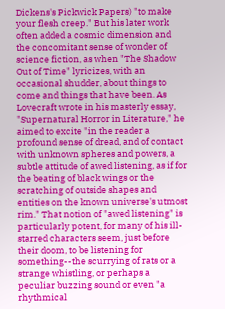Dickens's Pickwick Papers) "to make your flesh creep." But his later work often added a cosmic dimension and the concomitant sense of wonder of science fiction, as when "The Shadow Out of Time" lyricizes, with an occasional shudder, about things to come and things that have been. As Lovecraft wrote in his masterly essay, "Supernatural Horror in Literature," he aimed to excite "in the reader a profound sense of dread, and of contact with unknown spheres and powers, a subtle attitude of awed listening, as if for the beating of black wings or the scratching of outside shapes and entities on the known universe's utmost rim." That notion of "awed listening" is particularly potent, for many of his ill-starred characters seem, just before their doom, to be listening for something--the scurrying of rats or a strange whistling, or perhaps a peculiar buzzing sound or even "a rhythmical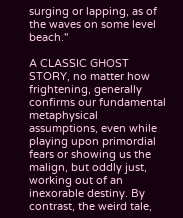surging or lapping, as of the waves on some level beach."

A CLASSIC GHOST STORY, no matter how frightening, generally confirms our fundamental metaphysical assumptions, even while playing upon primordial fears or showing us the malign, but oddly just, working out of an inexorable destiny. By contrast, the weird tale,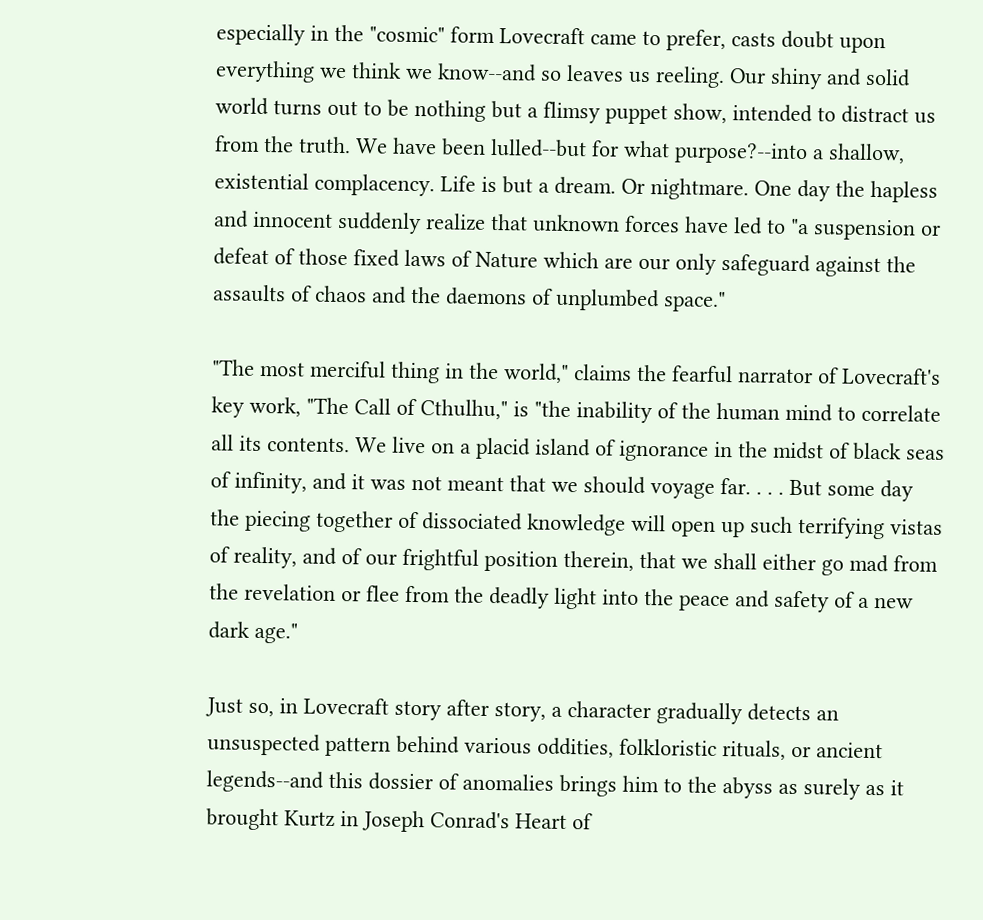especially in the "cosmic" form Lovecraft came to prefer, casts doubt upon everything we think we know--and so leaves us reeling. Our shiny and solid world turns out to be nothing but a flimsy puppet show, intended to distract us from the truth. We have been lulled--but for what purpose?--into a shallow, existential complacency. Life is but a dream. Or nightmare. One day the hapless and innocent suddenly realize that unknown forces have led to "a suspension or defeat of those fixed laws of Nature which are our only safeguard against the assaults of chaos and the daemons of unplumbed space."

"The most merciful thing in the world," claims the fearful narrator of Lovecraft's key work, "The Call of Cthulhu," is "the inability of the human mind to correlate all its contents. We live on a placid island of ignorance in the midst of black seas of infinity, and it was not meant that we should voyage far. . . . But some day the piecing together of dissociated knowledge will open up such terrifying vistas of reality, and of our frightful position therein, that we shall either go mad from the revelation or flee from the deadly light into the peace and safety of a new dark age."

Just so, in Lovecraft story after story, a character gradually detects an unsuspected pattern behind various oddities, folkloristic rituals, or ancient legends--and this dossier of anomalies brings him to the abyss as surely as it brought Kurtz in Joseph Conrad's Heart of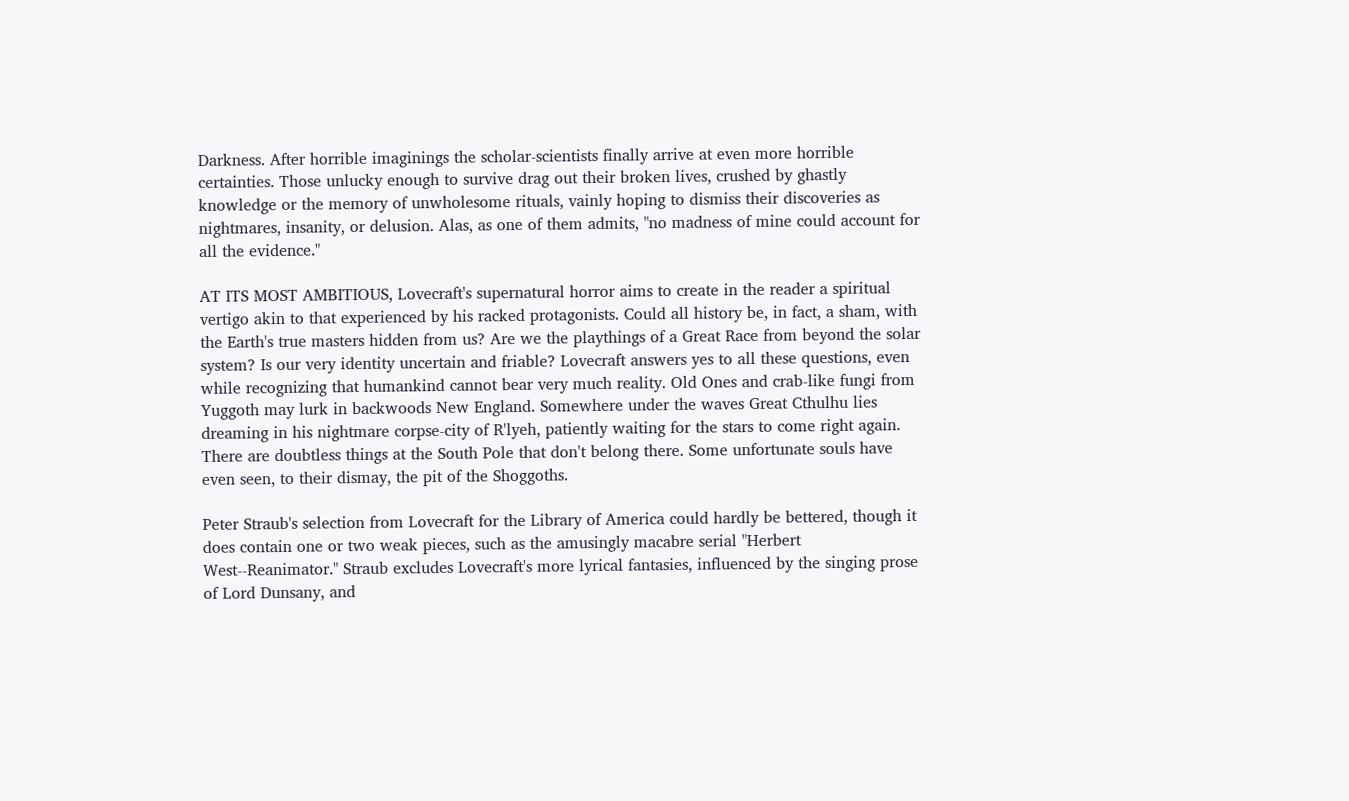Darkness. After horrible imaginings the scholar-scientists finally arrive at even more horrible certainties. Those unlucky enough to survive drag out their broken lives, crushed by ghastly knowledge or the memory of unwholesome rituals, vainly hoping to dismiss their discoveries as nightmares, insanity, or delusion. Alas, as one of them admits, "no madness of mine could account for all the evidence."

AT ITS MOST AMBITIOUS, Lovecraft's supernatural horror aims to create in the reader a spiritual vertigo akin to that experienced by his racked protagonists. Could all history be, in fact, a sham, with the Earth's true masters hidden from us? Are we the playthings of a Great Race from beyond the solar system? Is our very identity uncertain and friable? Lovecraft answers yes to all these questions, even while recognizing that humankind cannot bear very much reality. Old Ones and crab-like fungi from Yuggoth may lurk in backwoods New England. Somewhere under the waves Great Cthulhu lies dreaming in his nightmare corpse-city of R'lyeh, patiently waiting for the stars to come right again. There are doubtless things at the South Pole that don't belong there. Some unfortunate souls have even seen, to their dismay, the pit of the Shoggoths.

Peter Straub's selection from Lovecraft for the Library of America could hardly be bettered, though it does contain one or two weak pieces, such as the amusingly macabre serial "Herbert West--Reanimator." Straub excludes Lovecraft's more lyrical fantasies, influenced by the singing prose of Lord Dunsany, and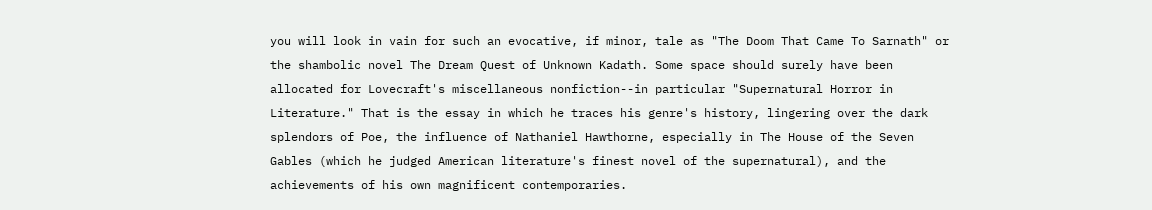you will look in vain for such an evocative, if minor, tale as "The Doom That Came To Sarnath" or the shambolic novel The Dream Quest of Unknown Kadath. Some space should surely have been allocated for Lovecraft's miscellaneous nonfiction--in particular "Supernatural Horror in Literature." That is the essay in which he traces his genre's history, lingering over the dark splendors of Poe, the influence of Nathaniel Hawthorne, especially in The House of the Seven Gables (which he judged American literature's finest novel of the supernatural), and the achievements of his own magnificent contemporaries.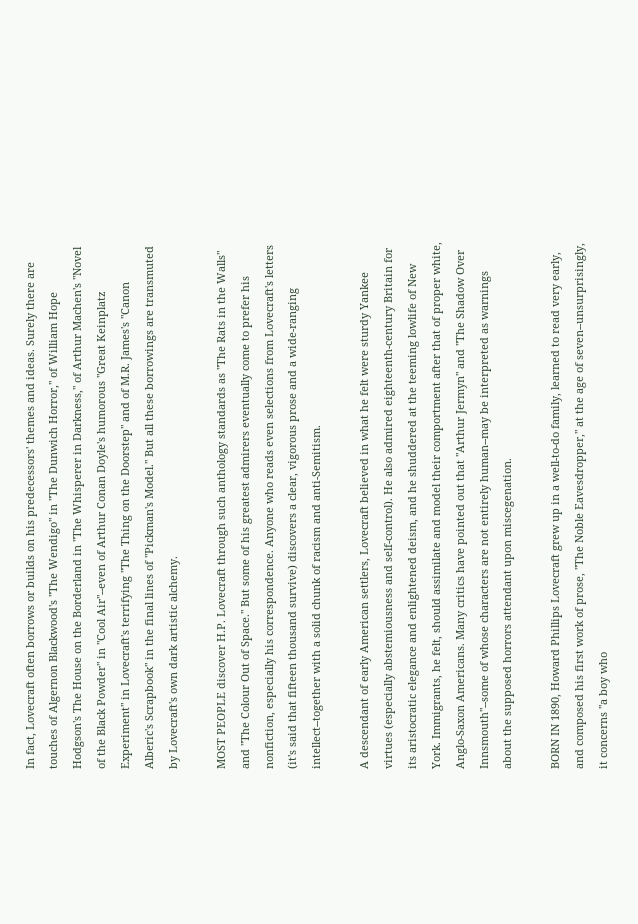In fact, Lovecraft often borrows or builds on his predecessors' themes and ideas. Surely there are touches of Algernon Blackwood's "The Wendigo" in "The Dunwich Horror," of William Hope Hodgson's The House on the Borderland in "The Whisperer in Darkness," of Arthur Machen's "Novel of the Black Powder" in "Cool Air"--even of Arthur Conan Doyle's humorous "Great Keinplatz Experiment" in Lovecraft's terrifying "The Thing on the Doorstep" and of M.R. James's "Canon Alberic's Scrapbook" in the final lines of "Pickman's Model." But all these borrowings are transmuted by Lovecraft's own dark artistic alchemy.

MOST PEOPLE discover H.P. Lovecraft through such anthology standards as "The Rats in the Walls" and "The Colour Out of Space." But some of his greatest admirers eventually come to prefer his nonfiction, especially his correspondence. Anyone who reads even selections from Lovecraft's letters (it's said that fifteen thousand survive) discovers a clear, vigorous prose and a wide-ranging intellect--together with a solid chunk of racism and anti-Semitism.

A descendant of early American settlers, Lovecraft believed in what he felt were sturdy Yankee virtues (especially abstemiousness and self-control). He also admired eighteenth-century Britain for its aristocratic elegance and enlightened deism, and he shuddered at the teeming lowlife of New York. Immigrants, he felt, should assimilate and model their comportment after that of proper white, Anglo-Saxon Americans. Many critics have pointed out that "Arthur Jermyn" and "The Shadow Over Innsmouth"--some of whose characters are not entirely human--may be interpreted as warnings about the supposed horrors attendant upon miscegenation.

BORN IN 1890, Howard Phillips Lovecraft grew up in a well-to-do family, learned to read very early, and composed his first work of prose, "The Noble Eavesdropper," at the age of seven--unsurprisingly, it concerns "a boy who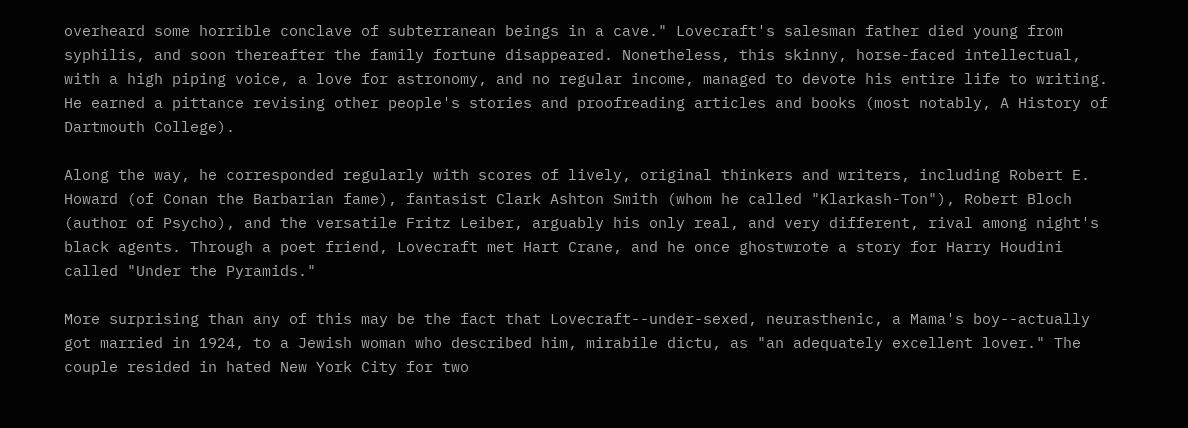overheard some horrible conclave of subterranean beings in a cave." Lovecraft's salesman father died young from syphilis, and soon thereafter the family fortune disappeared. Nonetheless, this skinny, horse-faced intellectual, with a high piping voice, a love for astronomy, and no regular income, managed to devote his entire life to writing. He earned a pittance revising other people's stories and proofreading articles and books (most notably, A History of Dartmouth College).

Along the way, he corresponded regularly with scores of lively, original thinkers and writers, including Robert E. Howard (of Conan the Barbarian fame), fantasist Clark Ashton Smith (whom he called "Klarkash-Ton"), Robert Bloch (author of Psycho), and the versatile Fritz Leiber, arguably his only real, and very different, rival among night's black agents. Through a poet friend, Lovecraft met Hart Crane, and he once ghostwrote a story for Harry Houdini called "Under the Pyramids."

More surprising than any of this may be the fact that Lovecraft--under-sexed, neurasthenic, a Mama's boy--actually got married in 1924, to a Jewish woman who described him, mirabile dictu, as "an adequately excellent lover." The couple resided in hated New York City for two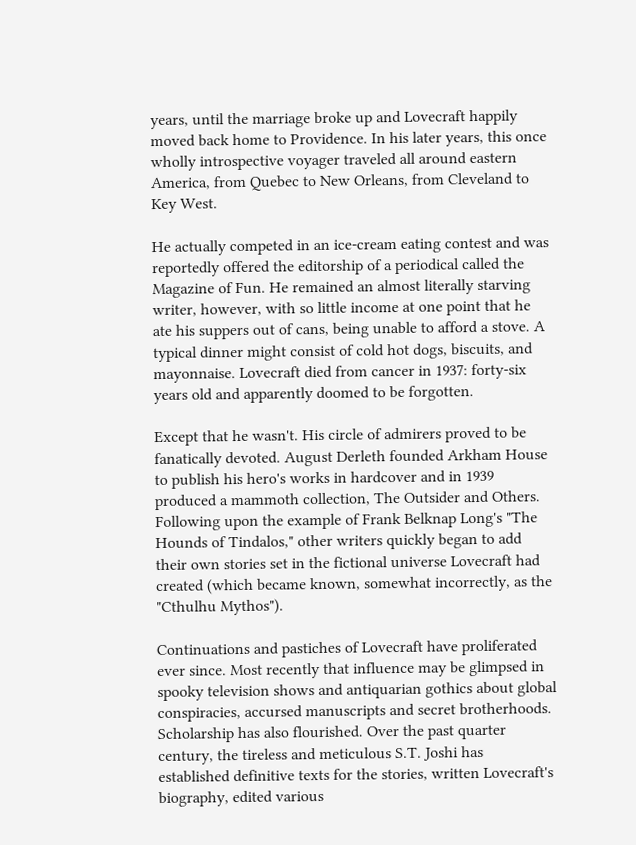years, until the marriage broke up and Lovecraft happily moved back home to Providence. In his later years, this once wholly introspective voyager traveled all around eastern America, from Quebec to New Orleans, from Cleveland to Key West.

He actually competed in an ice-cream eating contest and was reportedly offered the editorship of a periodical called the Magazine of Fun. He remained an almost literally starving writer, however, with so little income at one point that he ate his suppers out of cans, being unable to afford a stove. A typical dinner might consist of cold hot dogs, biscuits, and mayonnaise. Lovecraft died from cancer in 1937: forty-six years old and apparently doomed to be forgotten.

Except that he wasn't. His circle of admirers proved to be fanatically devoted. August Derleth founded Arkham House to publish his hero's works in hardcover and in 1939 produced a mammoth collection, The Outsider and Others. Following upon the example of Frank Belknap Long's "The Hounds of Tindalos," other writers quickly began to add their own stories set in the fictional universe Lovecraft had created (which became known, somewhat incorrectly, as the "Cthulhu Mythos").

Continuations and pastiches of Lovecraft have proliferated ever since. Most recently that influence may be glimpsed in spooky television shows and antiquarian gothics about global conspiracies, accursed manuscripts and secret brotherhoods. Scholarship has also flourished. Over the past quarter century, the tireless and meticulous S.T. Joshi has established definitive texts for the stories, written Lovecraft's biography, edited various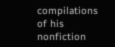compilations of his nonfiction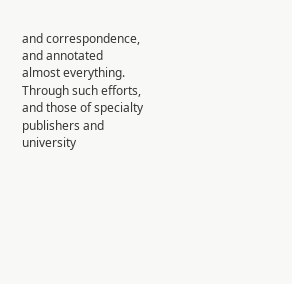and correspondence, and annotated almost everything. Through such efforts, and those of specialty publishers and university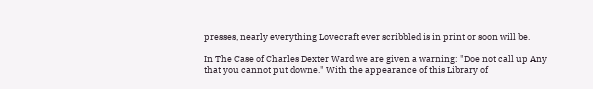presses, nearly everything Lovecraft ever scribbled is in print or soon will be.

In The Case of Charles Dexter Ward we are given a warning: "Doe not call up Any that you cannot put downe." With the appearance of this Library of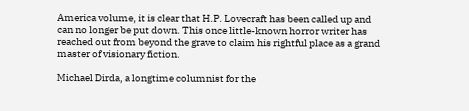America volume, it is clear that H.P. Lovecraft has been called up and can no longer be put down. This once little-known horror writer has reached out from beyond the grave to claim his rightful place as a grand master of visionary fiction.

Michael Dirda, a longtime columnist for the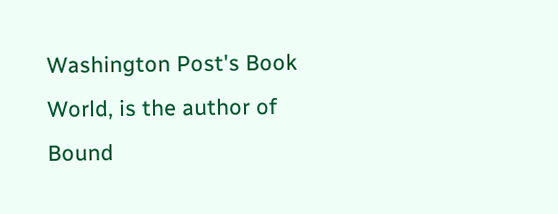Washington Post's Book World, is the author of Bound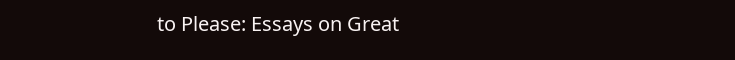to Please: Essays on Great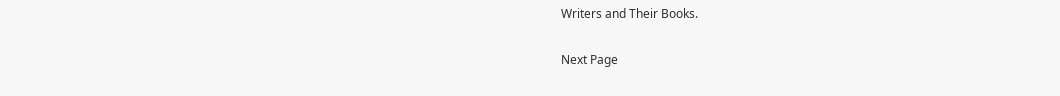Writers and Their Books.

Next Page